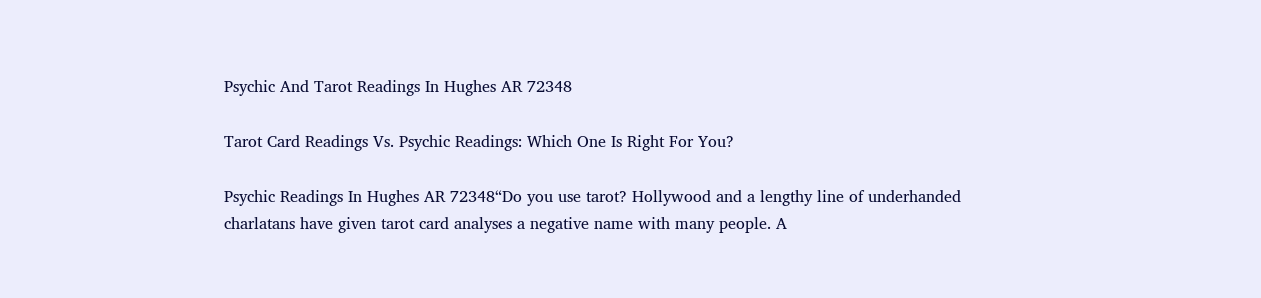Psychic And Tarot Readings In Hughes AR 72348

Tarot Card Readings Vs. Psychic Readings: Which One Is Right For You?

Psychic Readings In Hughes AR 72348“Do you use tarot? Hollywood and a lengthy line of underhanded charlatans have given tarot card analyses a negative name with many people. A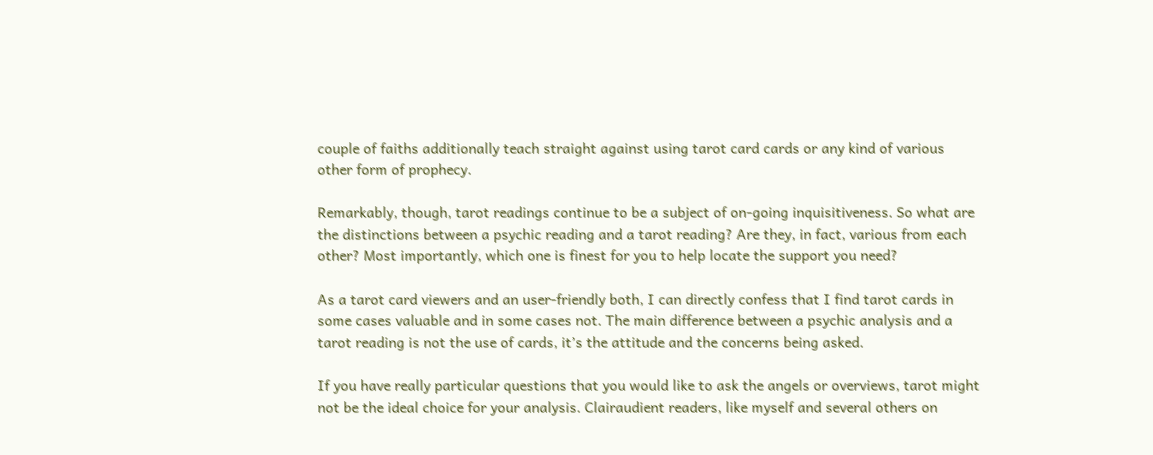couple of faiths additionally teach straight against using tarot card cards or any kind of various other form of prophecy.

Remarkably, though, tarot readings continue to be a subject of on-going inquisitiveness. So what are the distinctions between a psychic reading and a tarot reading? Are they, in fact, various from each other? Most importantly, which one is finest for you to help locate the support you need?

As a tarot card viewers and an user-friendly both, I can directly confess that I find tarot cards in some cases valuable and in some cases not. The main difference between a psychic analysis and a tarot reading is not the use of cards, it’s the attitude and the concerns being asked.

If you have really particular questions that you would like to ask the angels or overviews, tarot might not be the ideal choice for your analysis. Clairaudient readers, like myself and several others on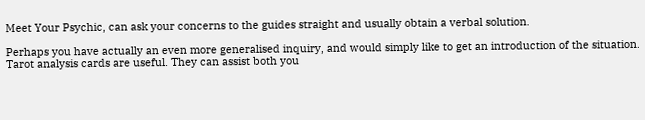Meet Your Psychic, can ask your concerns to the guides straight and usually obtain a verbal solution.

Perhaps you have actually an even more generalised inquiry, and would simply like to get an introduction of the situation. Tarot analysis cards are useful. They can assist both you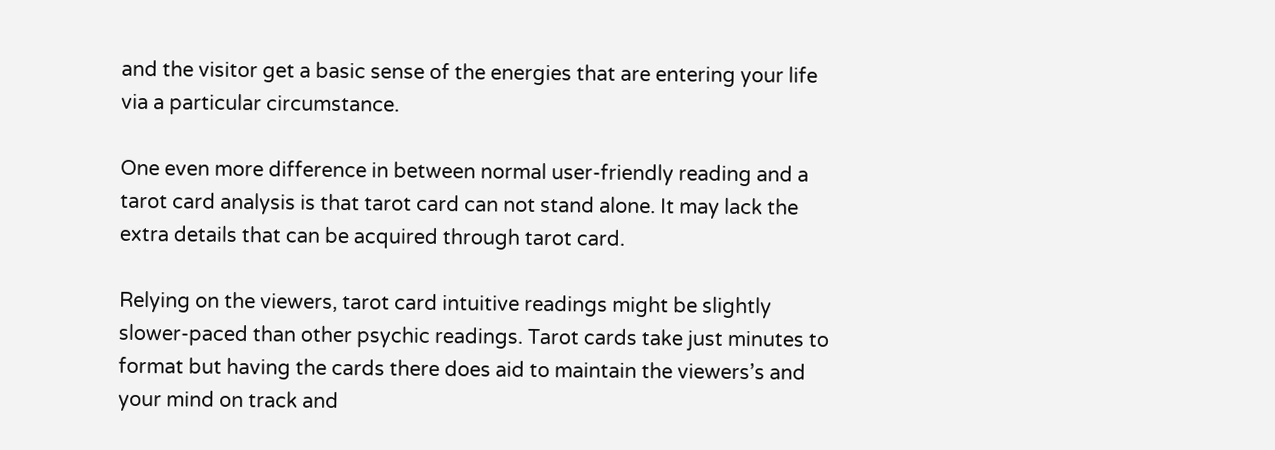and the visitor get a basic sense of the energies that are entering your life via a particular circumstance.

One even more difference in between normal user-friendly reading and a tarot card analysis is that tarot card can not stand alone. It may lack the extra details that can be acquired through tarot card.

Relying on the viewers, tarot card intuitive readings might be slightly slower-paced than other psychic readings. Tarot cards take just minutes to format but having the cards there does aid to maintain the viewers’s and your mind on track and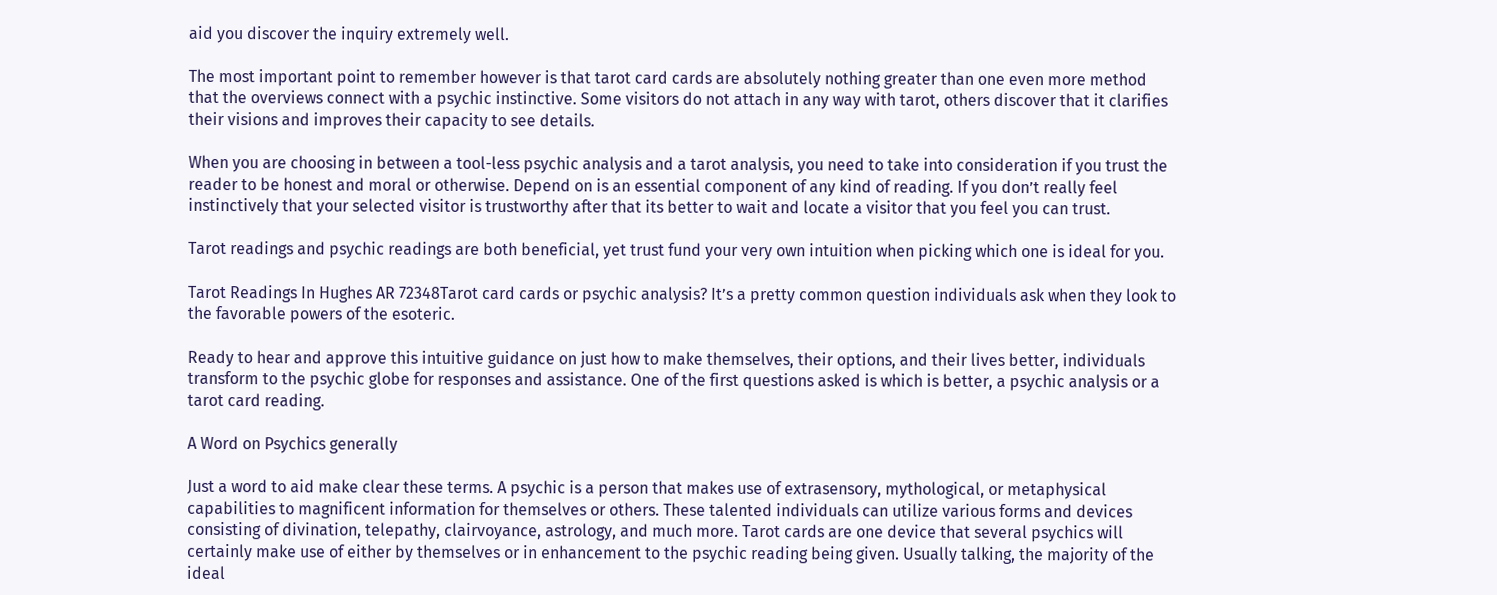aid you discover the inquiry extremely well.

The most important point to remember however is that tarot card cards are absolutely nothing greater than one even more method that the overviews connect with a psychic instinctive. Some visitors do not attach in any way with tarot, others discover that it clarifies their visions and improves their capacity to see details.

When you are choosing in between a tool-less psychic analysis and a tarot analysis, you need to take into consideration if you trust the reader to be honest and moral or otherwise. Depend on is an essential component of any kind of reading. If you don’t really feel instinctively that your selected visitor is trustworthy after that its better to wait and locate a visitor that you feel you can trust.

Tarot readings and psychic readings are both beneficial, yet trust fund your very own intuition when picking which one is ideal for you.

Tarot Readings In Hughes AR 72348Tarot card cards or psychic analysis? It’s a pretty common question individuals ask when they look to the favorable powers of the esoteric.

Ready to hear and approve this intuitive guidance on just how to make themselves, their options, and their lives better, individuals transform to the psychic globe for responses and assistance. One of the first questions asked is which is better, a psychic analysis or a tarot card reading.

A Word on Psychics generally

Just a word to aid make clear these terms. A psychic is a person that makes use of extrasensory, mythological, or metaphysical capabilities to magnificent information for themselves or others. These talented individuals can utilize various forms and devices consisting of divination, telepathy, clairvoyance, astrology, and much more. Tarot cards are one device that several psychics will certainly make use of either by themselves or in enhancement to the psychic reading being given. Usually talking, the majority of the ideal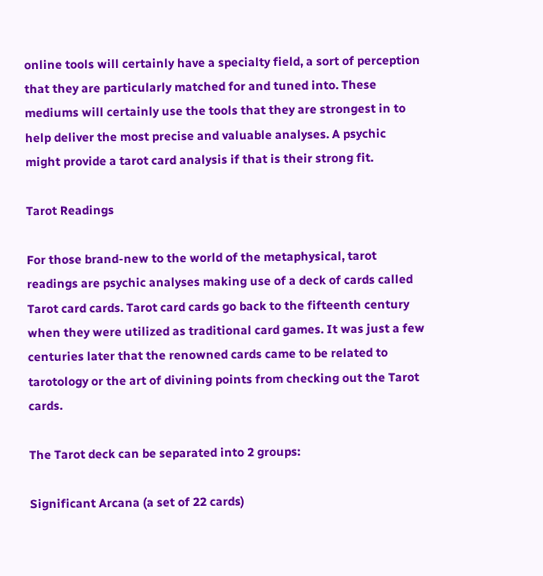online tools will certainly have a specialty field, a sort of perception that they are particularly matched for and tuned into. These mediums will certainly use the tools that they are strongest in to help deliver the most precise and valuable analyses. A psychic might provide a tarot card analysis if that is their strong fit.

Tarot Readings

For those brand-new to the world of the metaphysical, tarot readings are psychic analyses making use of a deck of cards called Tarot card cards. Tarot card cards go back to the fifteenth century when they were utilized as traditional card games. It was just a few centuries later that the renowned cards came to be related to tarotology or the art of divining points from checking out the Tarot cards.

The Tarot deck can be separated into 2 groups:

Significant Arcana (a set of 22 cards)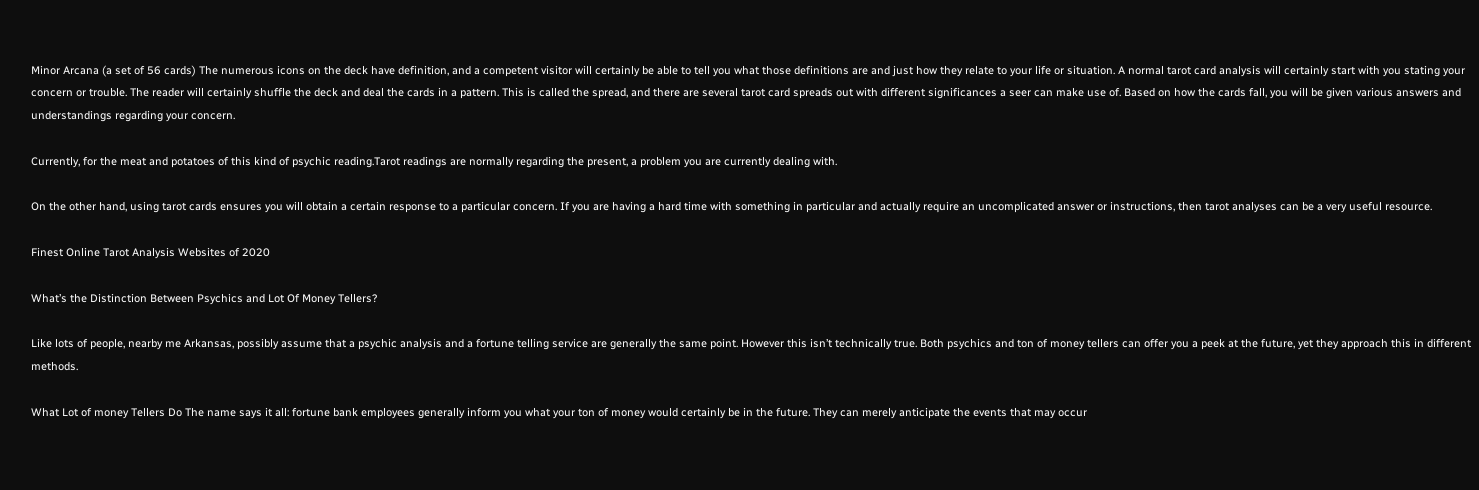Minor Arcana (a set of 56 cards) The numerous icons on the deck have definition, and a competent visitor will certainly be able to tell you what those definitions are and just how they relate to your life or situation. A normal tarot card analysis will certainly start with you stating your concern or trouble. The reader will certainly shuffle the deck and deal the cards in a pattern. This is called the spread, and there are several tarot card spreads out with different significances a seer can make use of. Based on how the cards fall, you will be given various answers and understandings regarding your concern.

Currently, for the meat and potatoes of this kind of psychic reading.Tarot readings are normally regarding the present, a problem you are currently dealing with.

On the other hand, using tarot cards ensures you will obtain a certain response to a particular concern. If you are having a hard time with something in particular and actually require an uncomplicated answer or instructions, then tarot analyses can be a very useful resource.

Finest Online Tarot Analysis Websites of 2020

What’s the Distinction Between Psychics and Lot Of Money Tellers?

Like lots of people, nearby me Arkansas, possibly assume that a psychic analysis and a fortune telling service are generally the same point. However this isn’t technically true. Both psychics and ton of money tellers can offer you a peek at the future, yet they approach this in different methods.

What Lot of money Tellers Do The name says it all: fortune bank employees generally inform you what your ton of money would certainly be in the future. They can merely anticipate the events that may occur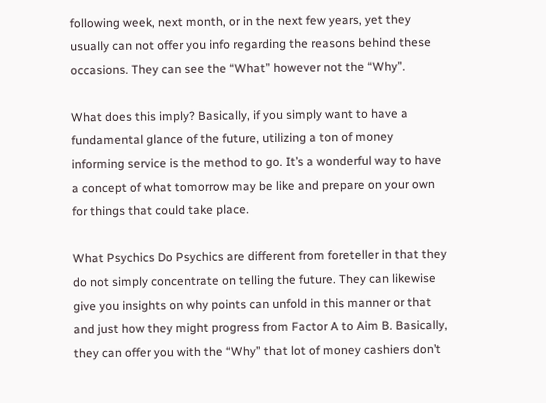following week, next month, or in the next few years, yet they usually can not offer you info regarding the reasons behind these occasions. They can see the “What” however not the “Why”.

What does this imply? Basically, if you simply want to have a fundamental glance of the future, utilizing a ton of money informing service is the method to go. It’s a wonderful way to have a concept of what tomorrow may be like and prepare on your own for things that could take place.

What Psychics Do Psychics are different from foreteller in that they do not simply concentrate on telling the future. They can likewise give you insights on why points can unfold in this manner or that and just how they might progress from Factor A to Aim B. Basically, they can offer you with the “Why” that lot of money cashiers don’t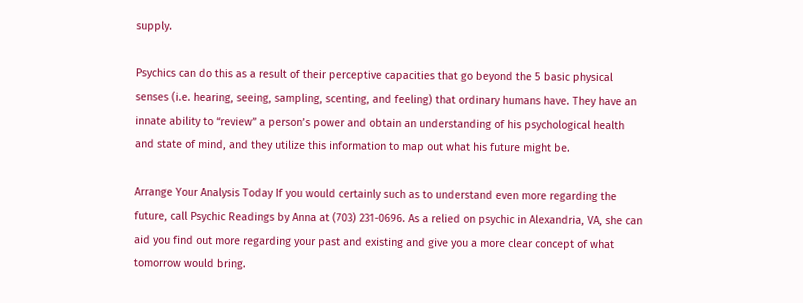supply.

Psychics can do this as a result of their perceptive capacities that go beyond the 5 basic physical senses (i.e. hearing, seeing, sampling, scenting, and feeling) that ordinary humans have. They have an innate ability to “review” a person’s power and obtain an understanding of his psychological health and state of mind, and they utilize this information to map out what his future might be.

Arrange Your Analysis Today If you would certainly such as to understand even more regarding the future, call Psychic Readings by Anna at (703) 231-0696. As a relied on psychic in Alexandria, VA, she can aid you find out more regarding your past and existing and give you a more clear concept of what tomorrow would bring.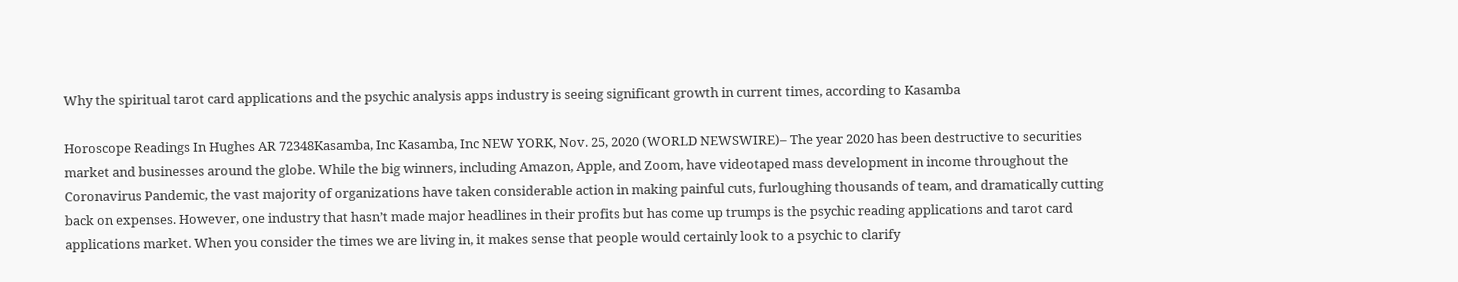Why the spiritual tarot card applications and the psychic analysis apps industry is seeing significant growth in current times, according to Kasamba

Horoscope Readings In Hughes AR 72348Kasamba, Inc Kasamba, Inc NEW YORK, Nov. 25, 2020 (WORLD NEWSWIRE)– The year 2020 has been destructive to securities market and businesses around the globe. While the big winners, including Amazon, Apple, and Zoom, have videotaped mass development in income throughout the Coronavirus Pandemic, the vast majority of organizations have taken considerable action in making painful cuts, furloughing thousands of team, and dramatically cutting back on expenses. However, one industry that hasn’t made major headlines in their profits but has come up trumps is the psychic reading applications and tarot card applications market. When you consider the times we are living in, it makes sense that people would certainly look to a psychic to clarify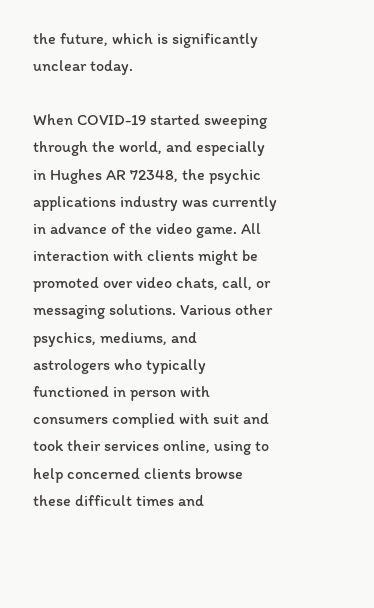the future, which is significantly unclear today.

When COVID-19 started sweeping through the world, and especially in Hughes AR 72348, the psychic applications industry was currently in advance of the video game. All interaction with clients might be promoted over video chats, call, or messaging solutions. Various other psychics, mediums, and astrologers who typically functioned in person with consumers complied with suit and took their services online, using to help concerned clients browse these difficult times and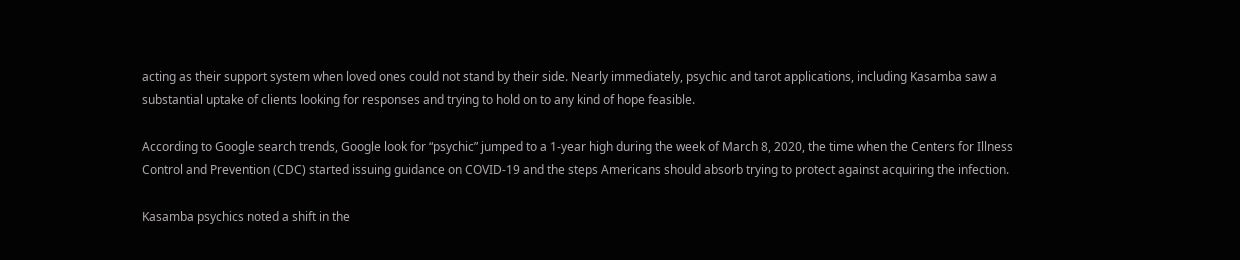acting as their support system when loved ones could not stand by their side. Nearly immediately, psychic and tarot applications, including Kasamba saw a substantial uptake of clients looking for responses and trying to hold on to any kind of hope feasible.

According to Google search trends, Google look for “psychic” jumped to a 1-year high during the week of March 8, 2020, the time when the Centers for Illness Control and Prevention (CDC) started issuing guidance on COVID-19 and the steps Americans should absorb trying to protect against acquiring the infection.

Kasamba psychics noted a shift in the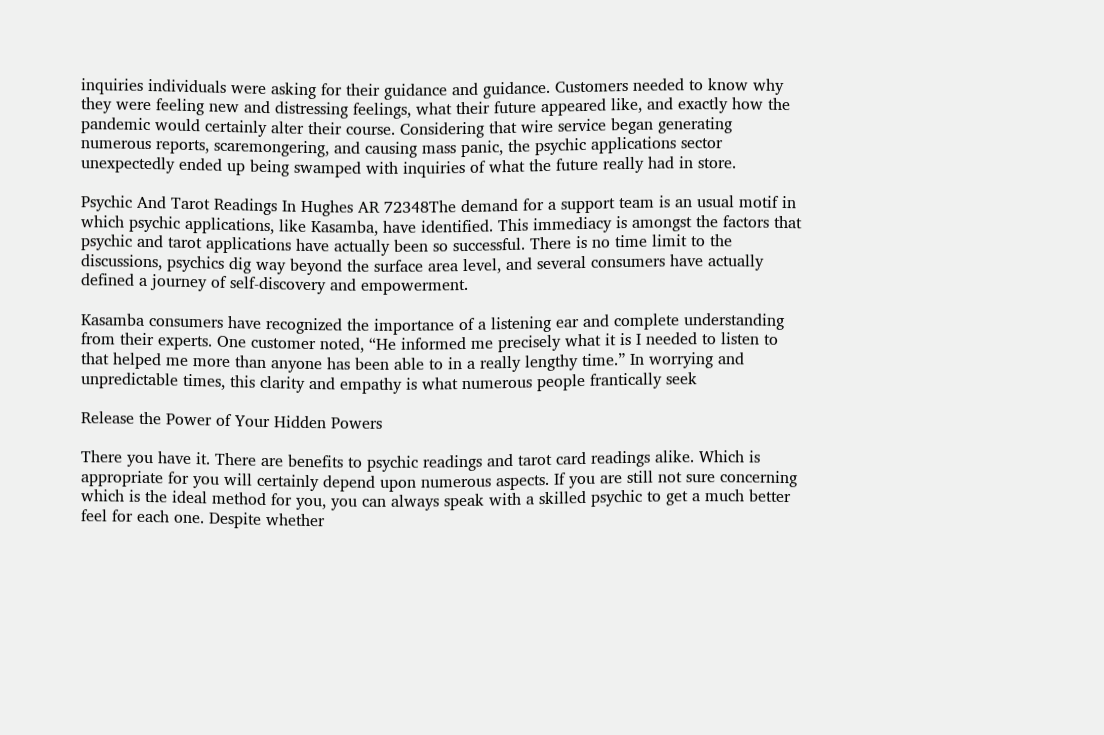inquiries individuals were asking for their guidance and guidance. Customers needed to know why they were feeling new and distressing feelings, what their future appeared like, and exactly how the pandemic would certainly alter their course. Considering that wire service began generating numerous reports, scaremongering, and causing mass panic, the psychic applications sector unexpectedly ended up being swamped with inquiries of what the future really had in store.

Psychic And Tarot Readings In Hughes AR 72348The demand for a support team is an usual motif in which psychic applications, like Kasamba, have identified. This immediacy is amongst the factors that psychic and tarot applications have actually been so successful. There is no time limit to the discussions, psychics dig way beyond the surface area level, and several consumers have actually defined a journey of self-discovery and empowerment.

Kasamba consumers have recognized the importance of a listening ear and complete understanding from their experts. One customer noted, “He informed me precisely what it is I needed to listen to that helped me more than anyone has been able to in a really lengthy time.” In worrying and unpredictable times, this clarity and empathy is what numerous people frantically seek

Release the Power of Your Hidden Powers

There you have it. There are benefits to psychic readings and tarot card readings alike. Which is appropriate for you will certainly depend upon numerous aspects. If you are still not sure concerning which is the ideal method for you, you can always speak with a skilled psychic to get a much better feel for each one. Despite whether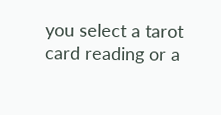you select a tarot card reading or a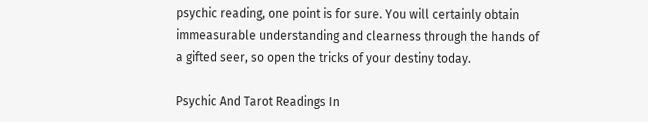psychic reading, one point is for sure. You will certainly obtain immeasurable understanding and clearness through the hands of a gifted seer, so open the tricks of your destiny today.

Psychic And Tarot Readings In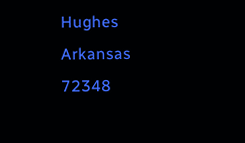Hughes Arkansas 72348